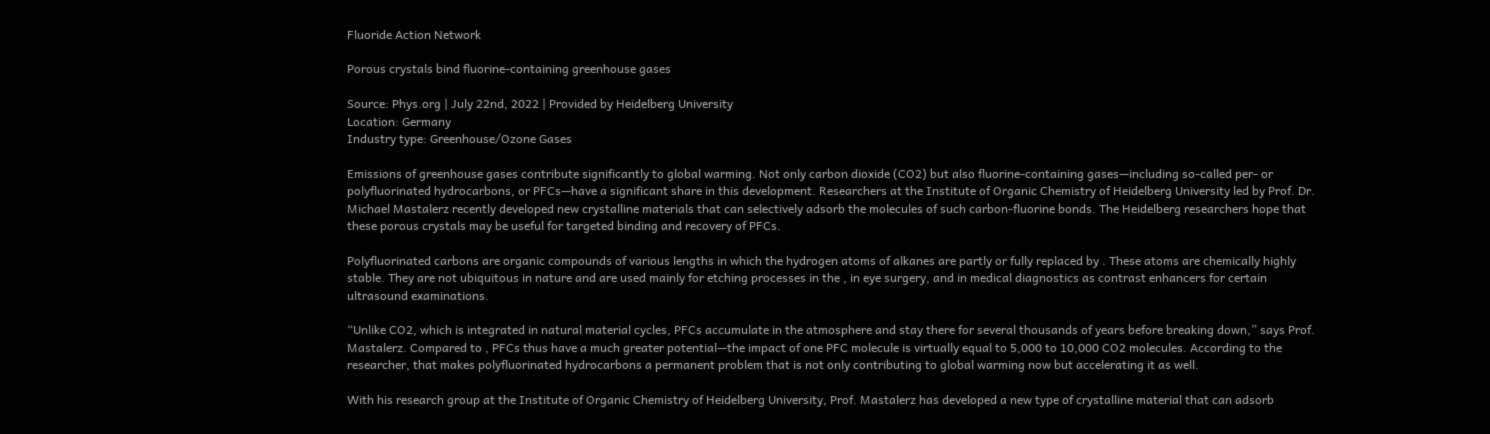Fluoride Action Network

Porous crystals bind fluorine-containing greenhouse gases

Source: Phys.org | July 22nd, 2022 | Provided by Heidelberg University
Location: Germany
Industry type: Greenhouse/Ozone Gases

Emissions of greenhouse gases contribute significantly to global warming. Not only carbon dioxide (CO2) but also fluorine-containing gases—including so-called per- or polyfluorinated hydrocarbons, or PFCs—have a significant share in this development. Researchers at the Institute of Organic Chemistry of Heidelberg University led by Prof. Dr. Michael Mastalerz recently developed new crystalline materials that can selectively adsorb the molecules of such carbon-fluorine bonds. The Heidelberg researchers hope that these porous crystals may be useful for targeted binding and recovery of PFCs.

Polyfluorinated carbons are organic compounds of various lengths in which the hydrogen atoms of alkanes are partly or fully replaced by . These atoms are chemically highly stable. They are not ubiquitous in nature and are used mainly for etching processes in the , in eye surgery, and in medical diagnostics as contrast enhancers for certain ultrasound examinations.

“Unlike CO2, which is integrated in natural material cycles, PFCs accumulate in the atmosphere and stay there for several thousands of years before breaking down,” says Prof. Mastalerz. Compared to , PFCs thus have a much greater potential—the impact of one PFC molecule is virtually equal to 5,000 to 10,000 CO2 molecules. According to the researcher, that makes polyfluorinated hydrocarbons a permanent problem that is not only contributing to global warming now but accelerating it as well.

With his research group at the Institute of Organic Chemistry of Heidelberg University, Prof. Mastalerz has developed a new type of crystalline material that can adsorb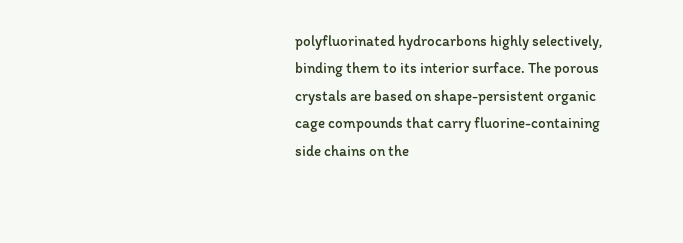polyfluorinated hydrocarbons highly selectively, binding them to its interior surface. The porous crystals are based on shape-persistent organic cage compounds that carry fluorine-containing side chains on the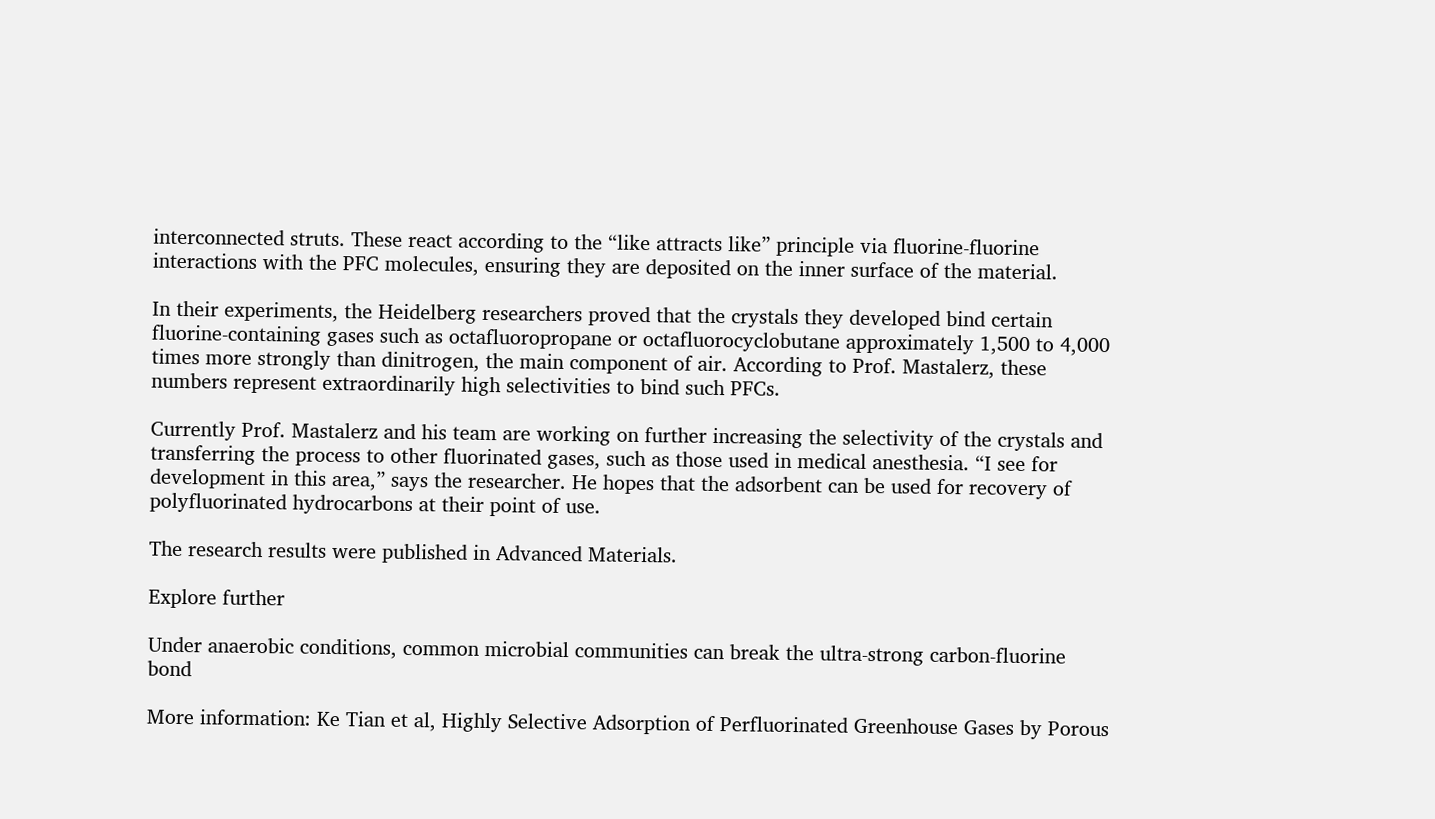interconnected struts. These react according to the “like attracts like” principle via fluorine-fluorine interactions with the PFC molecules, ensuring they are deposited on the inner surface of the material.

In their experiments, the Heidelberg researchers proved that the crystals they developed bind certain fluorine-containing gases such as octafluoropropane or octafluorocyclobutane approximately 1,500 to 4,000 times more strongly than dinitrogen, the main component of air. According to Prof. Mastalerz, these numbers represent extraordinarily high selectivities to bind such PFCs.

Currently Prof. Mastalerz and his team are working on further increasing the selectivity of the crystals and transferring the process to other fluorinated gases, such as those used in medical anesthesia. “I see for development in this area,” says the researcher. He hopes that the adsorbent can be used for recovery of polyfluorinated hydrocarbons at their point of use.

The research results were published in Advanced Materials.

Explore further

Under anaerobic conditions, common microbial communities can break the ultra-strong carbon-fluorine bond

More information: Ke Tian et al, Highly Selective Adsorption of Perfluorinated Greenhouse Gases by Porous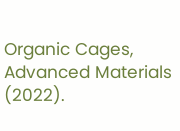Organic Cages, Advanced Materials (2022).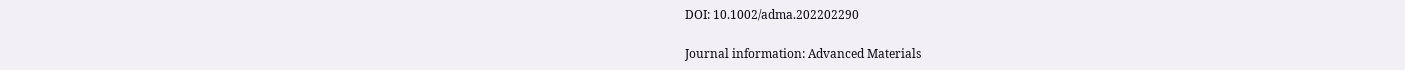DOI: 10.1002/adma.202202290

Journal information: Advanced Materials